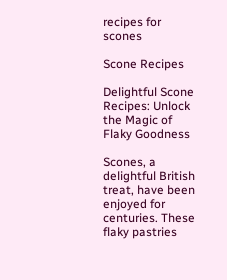recipes for scones

Scone Recipes

Delightful Scone Recipes: Unlock the Magic of Flaky Goodness

Scones, a delightful British treat, have been enjoyed for centuries. These flaky pastries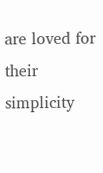are loved for their simplicity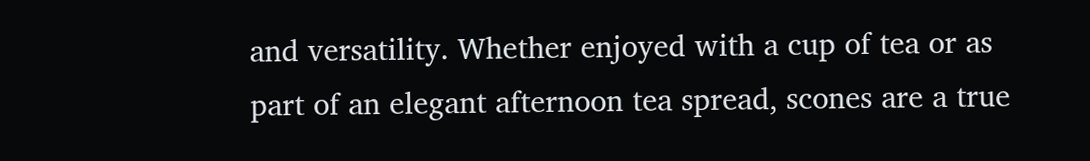and versatility. Whether enjoyed with a cup of tea or as part of an elegant afternoon tea spread, scones are a true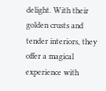delight. With their golden crusts and tender interiors, they offer a magical experience with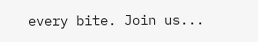every bite. Join us...